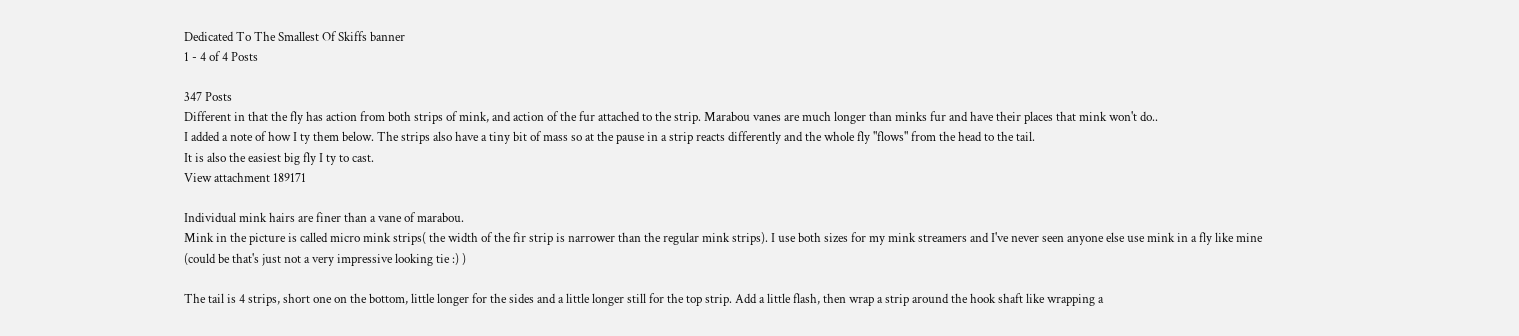Dedicated To The Smallest Of Skiffs banner
1 - 4 of 4 Posts

347 Posts
Different in that the fly has action from both strips of mink, and action of the fur attached to the strip. Marabou vanes are much longer than minks fur and have their places that mink won't do..
I added a note of how I ty them below. The strips also have a tiny bit of mass so at the pause in a strip reacts differently and the whole fly "flows" from the head to the tail.
It is also the easiest big fly I ty to cast.
View attachment 189171

Individual mink hairs are finer than a vane of marabou.
Mink in the picture is called micro mink strips( the width of the fir strip is narrower than the regular mink strips). I use both sizes for my mink streamers and I've never seen anyone else use mink in a fly like mine (could be that's just not a very impressive looking tie :) )

The tail is 4 strips, short one on the bottom, little longer for the sides and a little longer still for the top strip. Add a little flash, then wrap a strip around the hook shaft like wrapping a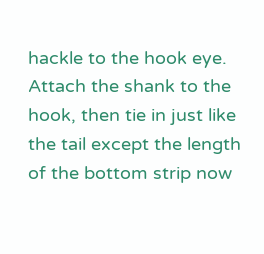hackle to the hook eye. Attach the shank to the hook, then tie in just like the tail except the length of the bottom strip now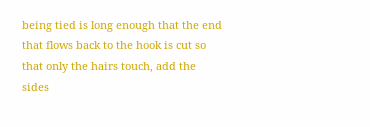being tied is long enough that the end that flows back to the hook is cut so that only the hairs touch, add the sides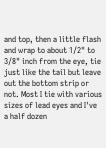and top, then a little flash and wrap to about 1/2" to 3/8" inch from the eye, tie just like the tail but leave out the bottom strip or not. Most I tie with various sizes of lead eyes and I've a half dozen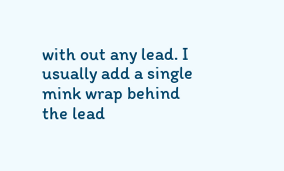with out any lead. I usually add a single mink wrap behind the lead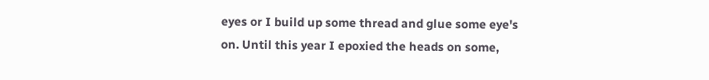eyes or I build up some thread and glue some eye's on. Until this year I epoxied the heads on some,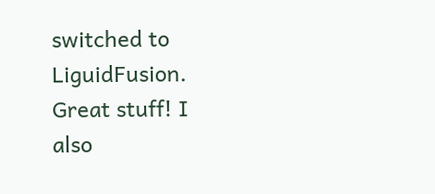switched to LiguidFusion.
Great stuff! I also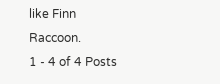like Finn Raccoon.
1 - 4 of 4 Posts